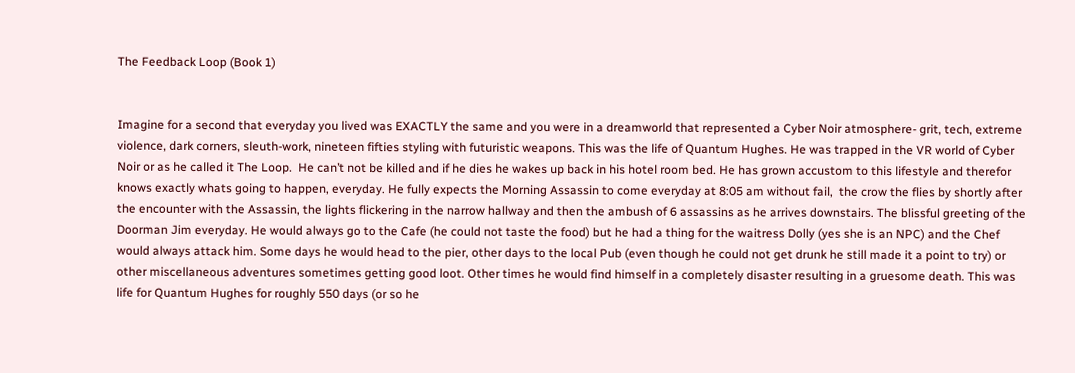The Feedback Loop (Book 1)


Imagine for a second that everyday you lived was EXACTLY the same and you were in a dreamworld that represented a Cyber Noir atmosphere- grit, tech, extreme violence, dark corners, sleuth-work, nineteen fifties styling with futuristic weapons. This was the life of Quantum Hughes. He was trapped in the VR world of Cyber Noir or as he called it The Loop.  He can’t not be killed and if he dies he wakes up back in his hotel room bed. He has grown accustom to this lifestyle and therefor knows exactly whats going to happen, everyday. He fully expects the Morning Assassin to come everyday at 8:05 am without fail,  the crow the flies by shortly after the encounter with the Assassin, the lights flickering in the narrow hallway and then the ambush of 6 assassins as he arrives downstairs. The blissful greeting of the Doorman Jim everyday. He would always go to the Cafe (he could not taste the food) but he had a thing for the waitress Dolly (yes she is an NPC) and the Chef would always attack him. Some days he would head to the pier, other days to the local Pub (even though he could not get drunk he still made it a point to try) or other miscellaneous adventures sometimes getting good loot. Other times he would find himself in a completely disaster resulting in a gruesome death. This was life for Quantum Hughes for roughly 550 days (or so he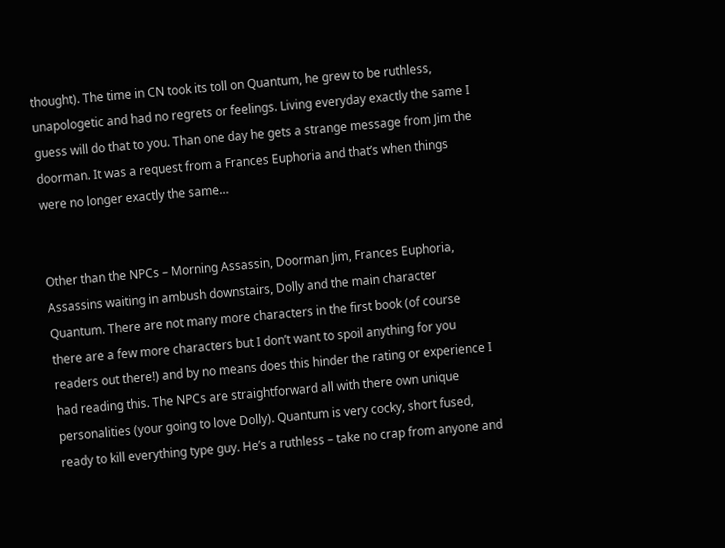thought). The time in CN took its toll on Quantum, he grew to be ruthless, unapologetic and had no regrets or feelings. Living everyday exactly the same I guess will do that to you. Than one day he gets a strange message from Jim the doorman. It was a request from a Frances Euphoria and that’s when things were no longer exactly the same…


Other than the NPCs – Morning Assassin, Doorman Jim, Frances Euphoria, Assassins waiting in ambush downstairs, Dolly and the main character Quantum. There are not many more characters in the first book (of course there are a few more characters but I don’t want to spoil anything for you readers out there!) and by no means does this hinder the rating or experience I had reading this. The NPCs are straightforward all with there own unique personalities (your going to love Dolly). Quantum is very cocky, short fused, ready to kill everything type guy. He’s a ruthless – take no crap from anyone and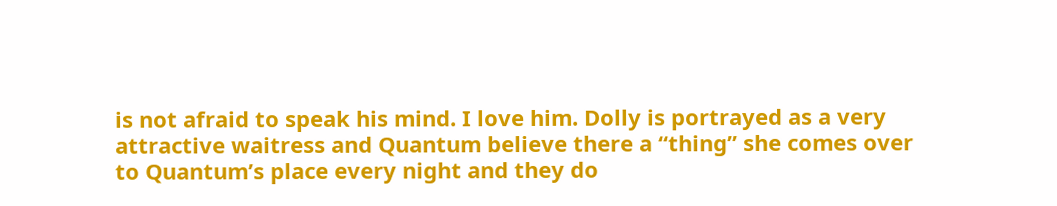is not afraid to speak his mind. I love him. Dolly is portrayed as a very attractive waitress and Quantum believe there a “thing” she comes over to Quantum’s place every night and they do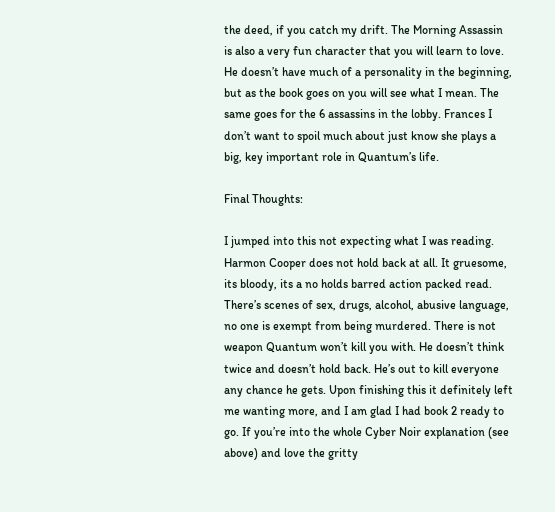the deed, if you catch my drift. The Morning Assassin is also a very fun character that you will learn to love. He doesn’t have much of a personality in the beginning, but as the book goes on you will see what I mean. The same goes for the 6 assassins in the lobby. Frances I don’t want to spoil much about just know she plays a big, key important role in Quantum’s life.

Final Thoughts:

I jumped into this not expecting what I was reading. Harmon Cooper does not hold back at all. It gruesome, its bloody, its a no holds barred action packed read. There’s scenes of sex, drugs, alcohol, abusive language, no one is exempt from being murdered. There is not weapon Quantum won’t kill you with. He doesn’t think twice and doesn’t hold back. He’s out to kill everyone any chance he gets. Upon finishing this it definitely left me wanting more, and I am glad I had book 2 ready to go. If you’re into the whole Cyber Noir explanation (see above) and love the gritty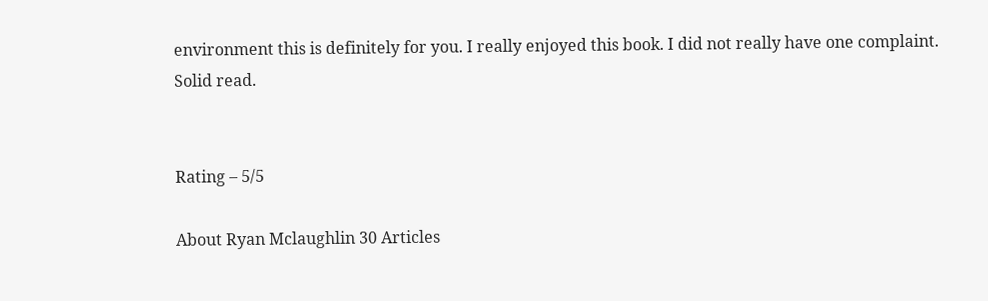environment this is definitely for you. I really enjoyed this book. I did not really have one complaint. Solid read.


Rating – 5/5

About Ryan Mclaughlin 30 Articles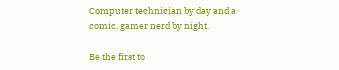Computer technician by day and a comic, gamer nerd by night.

Be the first to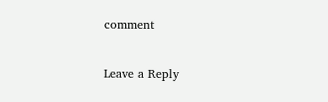comment

Leave a Reply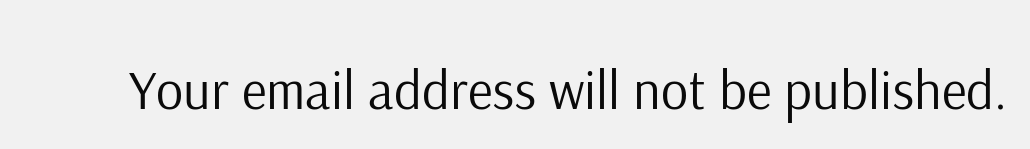Your email address will not be published.